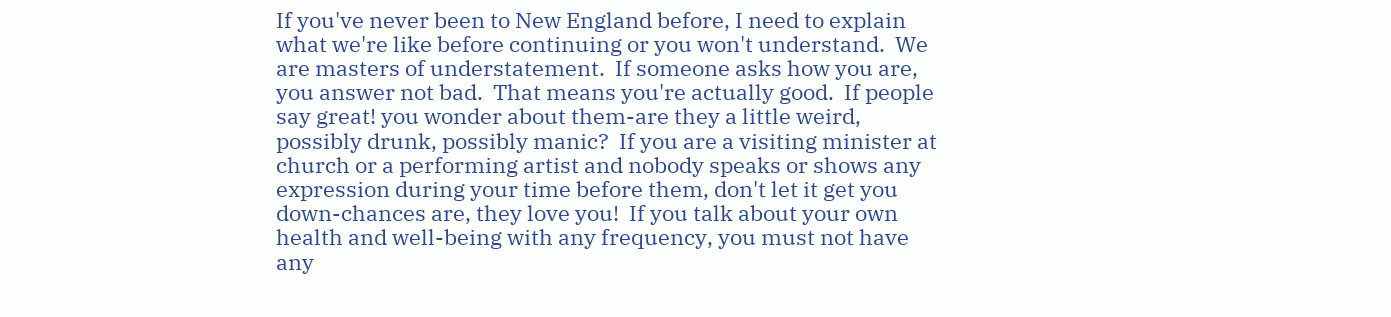If you've never been to New England before, I need to explain what we're like before continuing or you won't understand.  We are masters of understatement.  If someone asks how you are, you answer not bad.  That means you're actually good.  If people say great! you wonder about them-are they a little weird, possibly drunk, possibly manic?  If you are a visiting minister at church or a performing artist and nobody speaks or shows any expression during your time before them, don't let it get you down-chances are, they love you!  If you talk about your own health and well-being with any frequency, you must not have any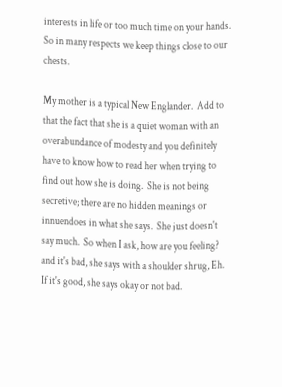interests in life or too much time on your hands.  So in many respects we keep things close to our chests.

My mother is a typical New Englander.  Add to that the fact that she is a quiet woman with an overabundance of modesty and you definitely have to know how to read her when trying to find out how she is doing.  She is not being secretive; there are no hidden meanings or innuendoes in what she says.  She just doesn't say much.  So when I ask, how are you feeling?  and it's bad, she says with a shoulder shrug, Eh.  If it's good, she says okay or not bad.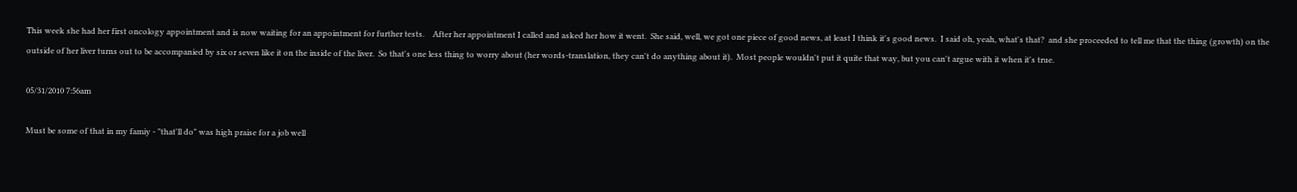This week she had her first oncology appointment and is now waiting for an appointment for further tests.    After her appointment I called and asked her how it went.  She said, well, we got one piece of good news, at least I think it's good news.  I said oh, yeah, what's that?  and she proceeded to tell me that the thing (growth) on the outside of her liver turns out to be accompanied by six or seven like it on the inside of the liver.  So that's one less thing to worry about (her words-translation, they can't do anything about it).  Most people wouldn't put it quite that way, but you can't argue with it when it's true.

05/31/2010 7:56am

Must be some of that in my famiy - "that'll do" was high praise for a job well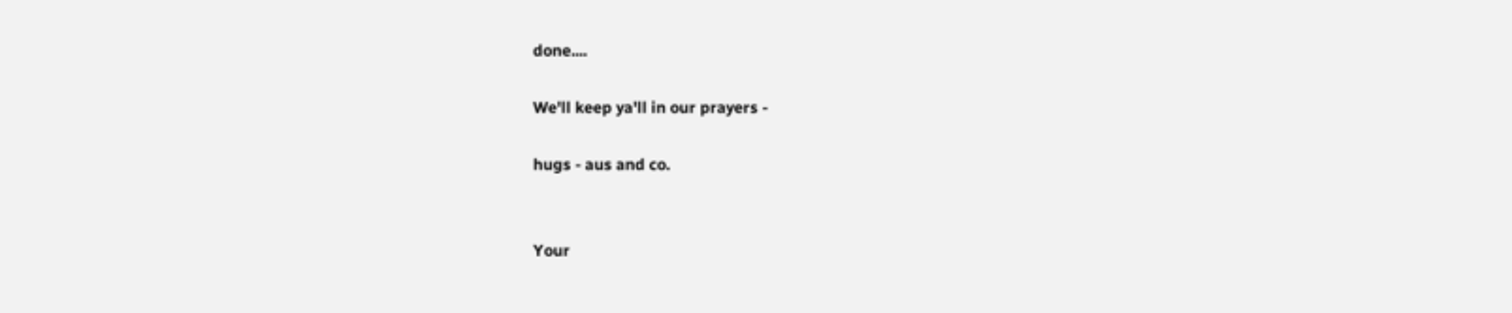done....

We'll keep ya'll in our prayers -

hugs - aus and co.


Your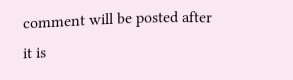comment will be posted after it is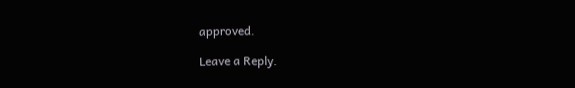approved.

Leave a Reply.